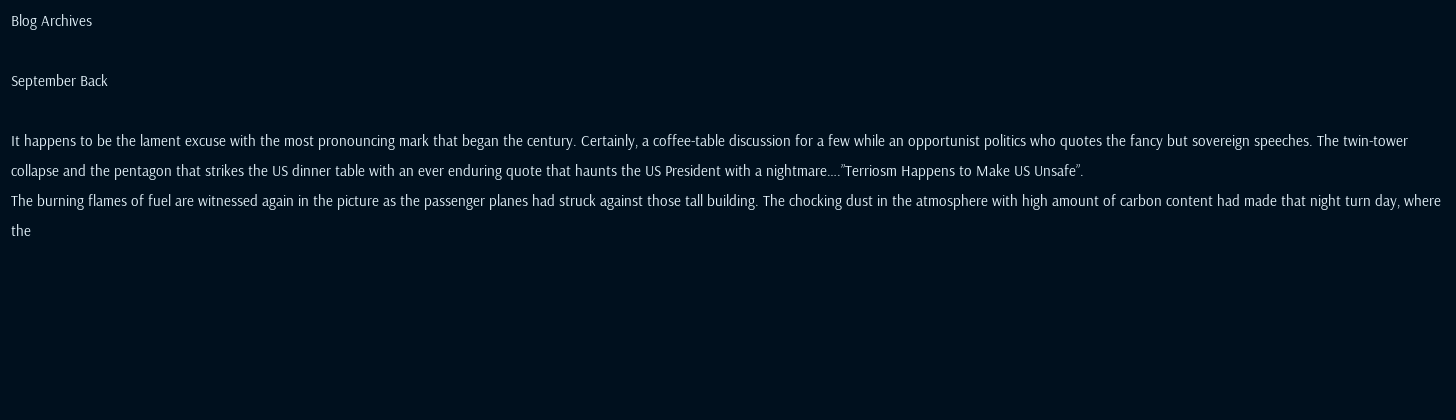Blog Archives

September Back

It happens to be the lament excuse with the most pronouncing mark that began the century. Certainly, a coffee-table discussion for a few while an opportunist politics who quotes the fancy but sovereign speeches. The twin-tower collapse and the pentagon that strikes the US dinner table with an ever enduring quote that haunts the US President with a nightmare….”Terriosm Happens to Make US Unsafe”.
The burning flames of fuel are witnessed again in the picture as the passenger planes had struck against those tall building. The chocking dust in the atmosphere with high amount of carbon content had made that night turn day, where the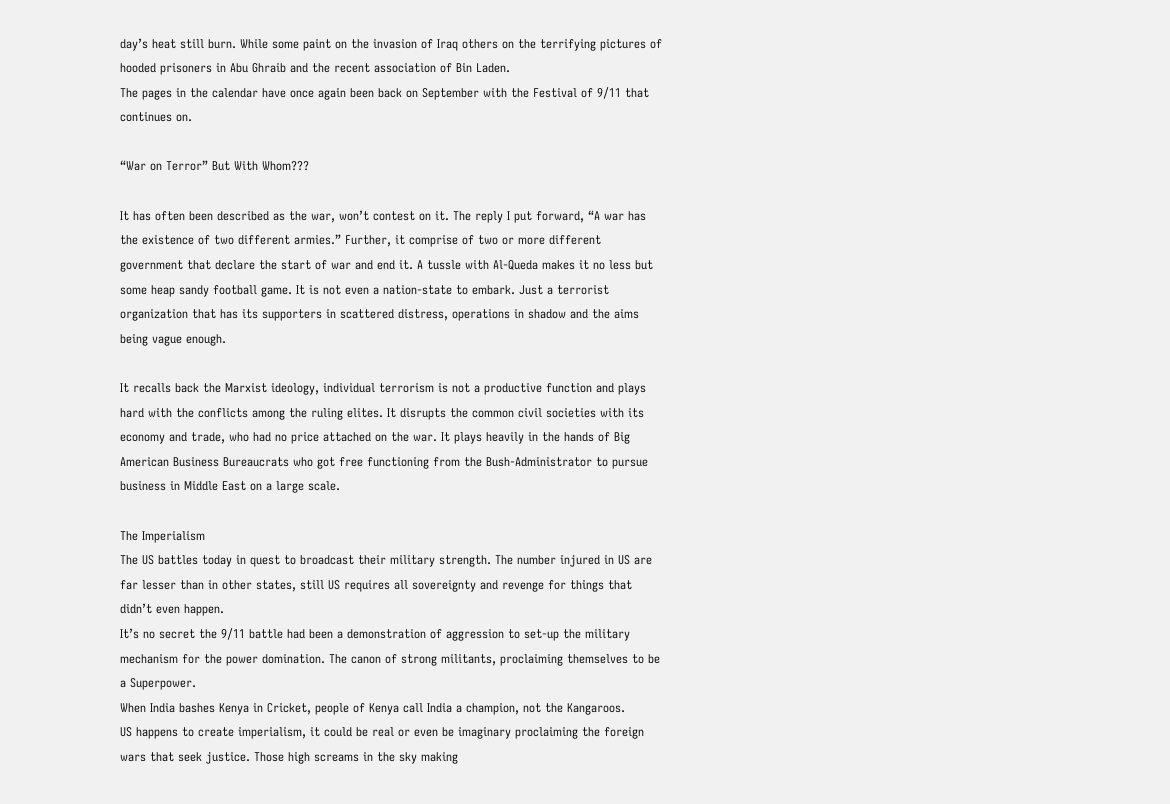day’s heat still burn. While some paint on the invasion of Iraq others on the terrifying pictures of hooded prisoners in Abu Ghraib and the recent association of Bin Laden.
The pages in the calendar have once again been back on September with the Festival of 9/11 that continues on.

“War on Terror” But With Whom???

It has often been described as the war, won’t contest on it. The reply I put forward, “A war has the existence of two different armies.” Further, it comprise of two or more different government that declare the start of war and end it. A tussle with Al-Queda makes it no less but some heap sandy football game. It is not even a nation-state to embark. Just a terrorist organization that has its supporters in scattered distress, operations in shadow and the aims being vague enough.

It recalls back the Marxist ideology, individual terrorism is not a productive function and plays hard with the conflicts among the ruling elites. It disrupts the common civil societies with its economy and trade, who had no price attached on the war. It plays heavily in the hands of Big American Business Bureaucrats who got free functioning from the Bush-Administrator to pursue business in Middle East on a large scale.

The Imperialism
The US battles today in quest to broadcast their military strength. The number injured in US are far lesser than in other states, still US requires all sovereignty and revenge for things that didn’t even happen.
It’s no secret the 9/11 battle had been a demonstration of aggression to set-up the military mechanism for the power domination. The canon of strong militants, proclaiming themselves to be a Superpower.
When India bashes Kenya in Cricket, people of Kenya call India a champion, not the Kangaroos.
US happens to create imperialism, it could be real or even be imaginary proclaiming the foreign wars that seek justice. Those high screams in the sky making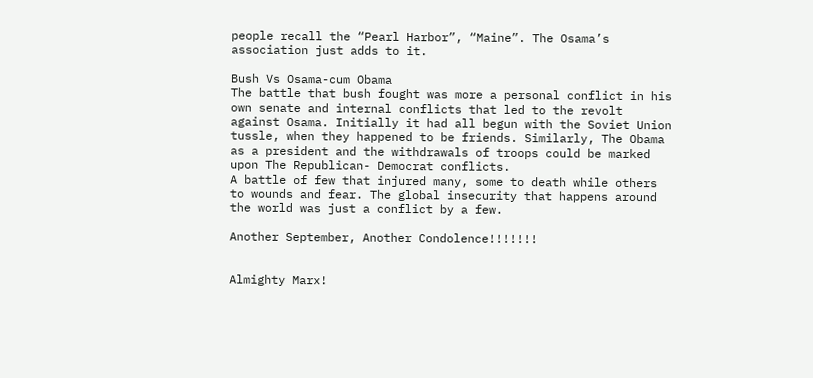people recall the “Pearl Harbor”, “Maine”. The Osama’s association just adds to it.

Bush Vs Osama-cum Obama
The battle that bush fought was more a personal conflict in his own senate and internal conflicts that led to the revolt against Osama. Initially it had all begun with the Soviet Union tussle, when they happened to be friends. Similarly, The Obama as a president and the withdrawals of troops could be marked upon The Republican- Democrat conflicts.
A battle of few that injured many, some to death while others to wounds and fear. The global insecurity that happens around the world was just a conflict by a few.

Another September, Another Condolence!!!!!!!


Almighty Marx!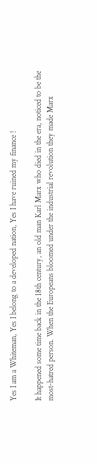Yes I am a Whiteman, Yes I belong to a developed nation, Yes I have ruined my finance !

It happened some time back in the 18th century, an old man Karl Marx who died in the era, noticed to be the most-hatred person. When the Europeans bloomed under the industrial revolution they made Marx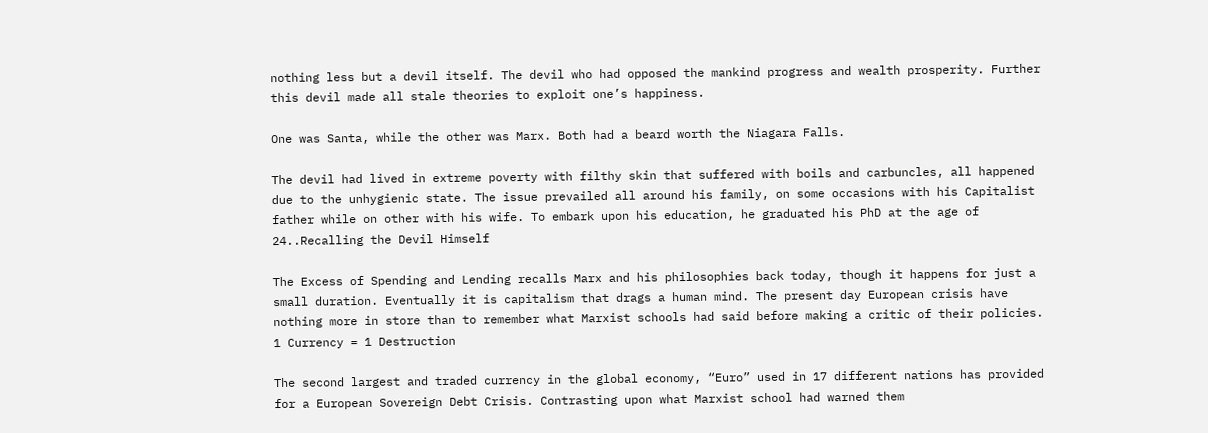nothing less but a devil itself. The devil who had opposed the mankind progress and wealth prosperity. Further this devil made all stale theories to exploit one’s happiness.

One was Santa, while the other was Marx. Both had a beard worth the Niagara Falls.

The devil had lived in extreme poverty with filthy skin that suffered with boils and carbuncles, all happened due to the unhygienic state. The issue prevailed all around his family, on some occasions with his Capitalist father while on other with his wife. To embark upon his education, he graduated his PhD at the age of 24..Recalling the Devil Himself

The Excess of Spending and Lending recalls Marx and his philosophies back today, though it happens for just a small duration. Eventually it is capitalism that drags a human mind. The present day European crisis have nothing more in store than to remember what Marxist schools had said before making a critic of their policies. 1 Currency = 1 Destruction

The second largest and traded currency in the global economy, “Euro” used in 17 different nations has provided for a European Sovereign Debt Crisis. Contrasting upon what Marxist school had warned them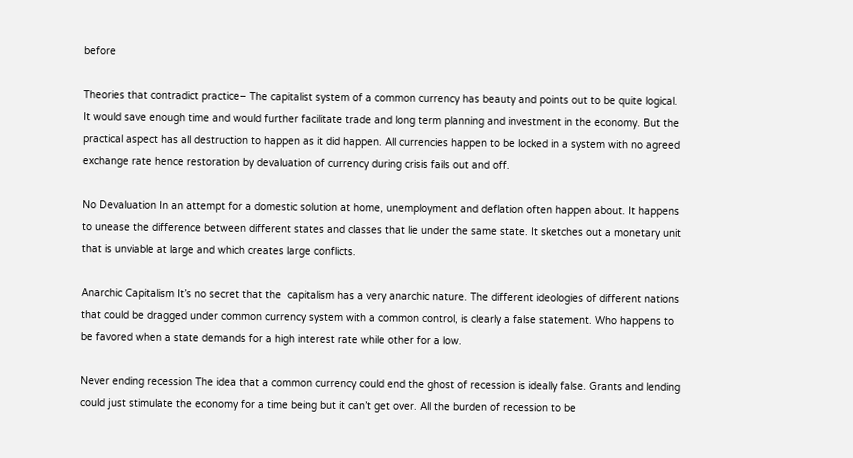before

Theories that contradict practice– The capitalist system of a common currency has beauty and points out to be quite logical. It would save enough time and would further facilitate trade and long term planning and investment in the economy. But the practical aspect has all destruction to happen as it did happen. All currencies happen to be locked in a system with no agreed exchange rate hence restoration by devaluation of currency during crisis fails out and off.

No Devaluation In an attempt for a domestic solution at home, unemployment and deflation often happen about. It happens to unease the difference between different states and classes that lie under the same state. It sketches out a monetary unit that is unviable at large and which creates large conflicts.

Anarchic Capitalism It’s no secret that the  capitalism has a very anarchic nature. The different ideologies of different nations that could be dragged under common currency system with a common control, is clearly a false statement. Who happens to be favored when a state demands for a high interest rate while other for a low.

Never ending recession The idea that a common currency could end the ghost of recession is ideally false. Grants and lending could just stimulate the economy for a time being but it can’t get over. All the burden of recession to be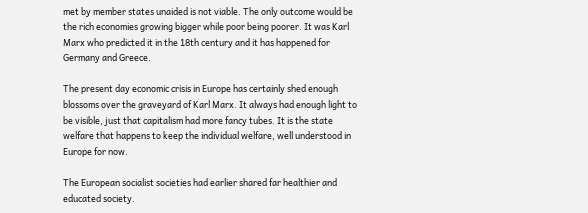met by member states unaided is not viable. The only outcome would be the rich economies growing bigger while poor being poorer. It was Karl Marx who predicted it in the 18th century and it has happened for Germany and Greece.

The present day economic crisis in Europe has certainly shed enough blossoms over the graveyard of Karl Marx. It always had enough light to be visible, just that capitalism had more fancy tubes. It is the state welfare that happens to keep the individual welfare, well understood in Europe for now.

The European socialist societies had earlier shared far healthier and educated society.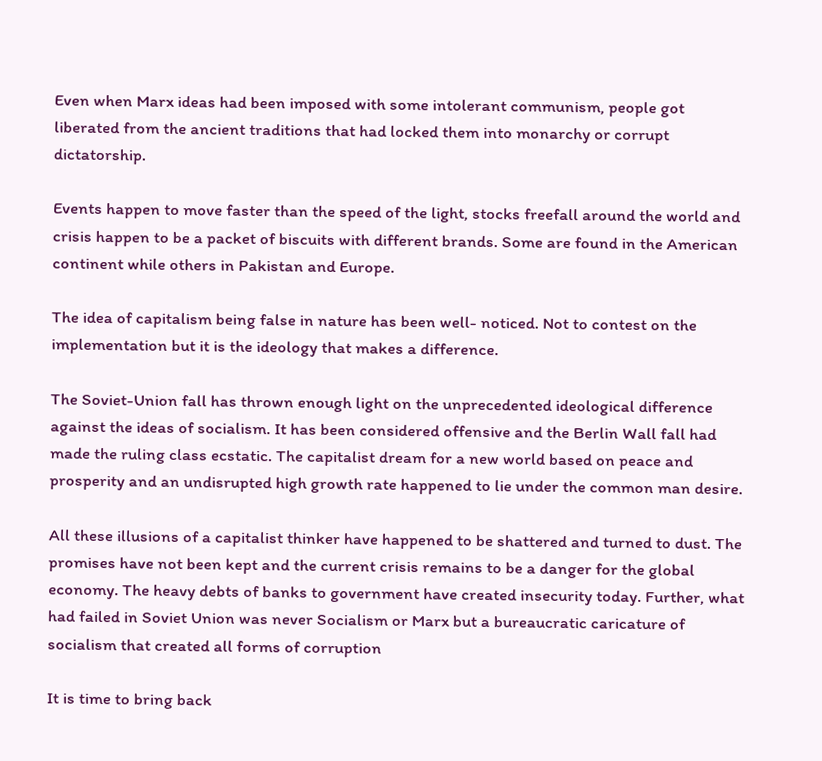Even when Marx ideas had been imposed with some intolerant communism, people got liberated from the ancient traditions that had locked them into monarchy or corrupt dictatorship.

Events happen to move faster than the speed of the light, stocks freefall around the world and crisis happen to be a packet of biscuits with different brands. Some are found in the American continent while others in Pakistan and Europe.

The idea of capitalism being false in nature has been well- noticed. Not to contest on the implementation but it is the ideology that makes a difference.

The Soviet-Union fall has thrown enough light on the unprecedented ideological difference against the ideas of socialism. It has been considered offensive and the Berlin Wall fall had made the ruling class ecstatic. The capitalist dream for a new world based on peace and prosperity and an undisrupted high growth rate happened to lie under the common man desire.

All these illusions of a capitalist thinker have happened to be shattered and turned to dust. The promises have not been kept and the current crisis remains to be a danger for the global economy. The heavy debts of banks to government have created insecurity today. Further, what had failed in Soviet Union was never Socialism or Marx but a bureaucratic caricature of socialism that created all forms of corruption

It is time to bring back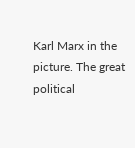Karl Marx in the picture. The great political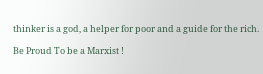thinker is a god, a helper for poor and a guide for the rich.

Be Proud To be a Marxist !